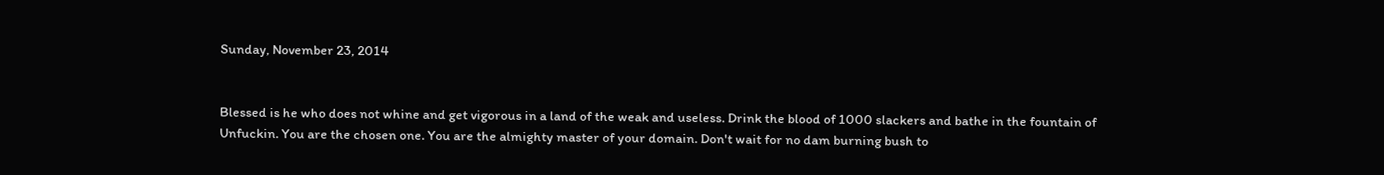Sunday, November 23, 2014


Blessed is he who does not whine and get vigorous in a land of the weak and useless. Drink the blood of 1000 slackers and bathe in the fountain of Unfuckin. You are the chosen one. You are the almighty master of your domain. Don't wait for no dam burning bush to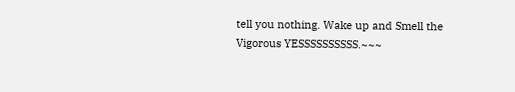tell you nothing. Wake up and Smell the Vigorous YESSSSSSSSSS.~~~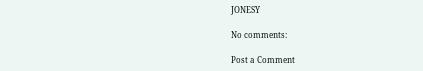JONESY

No comments:

Post a Comment